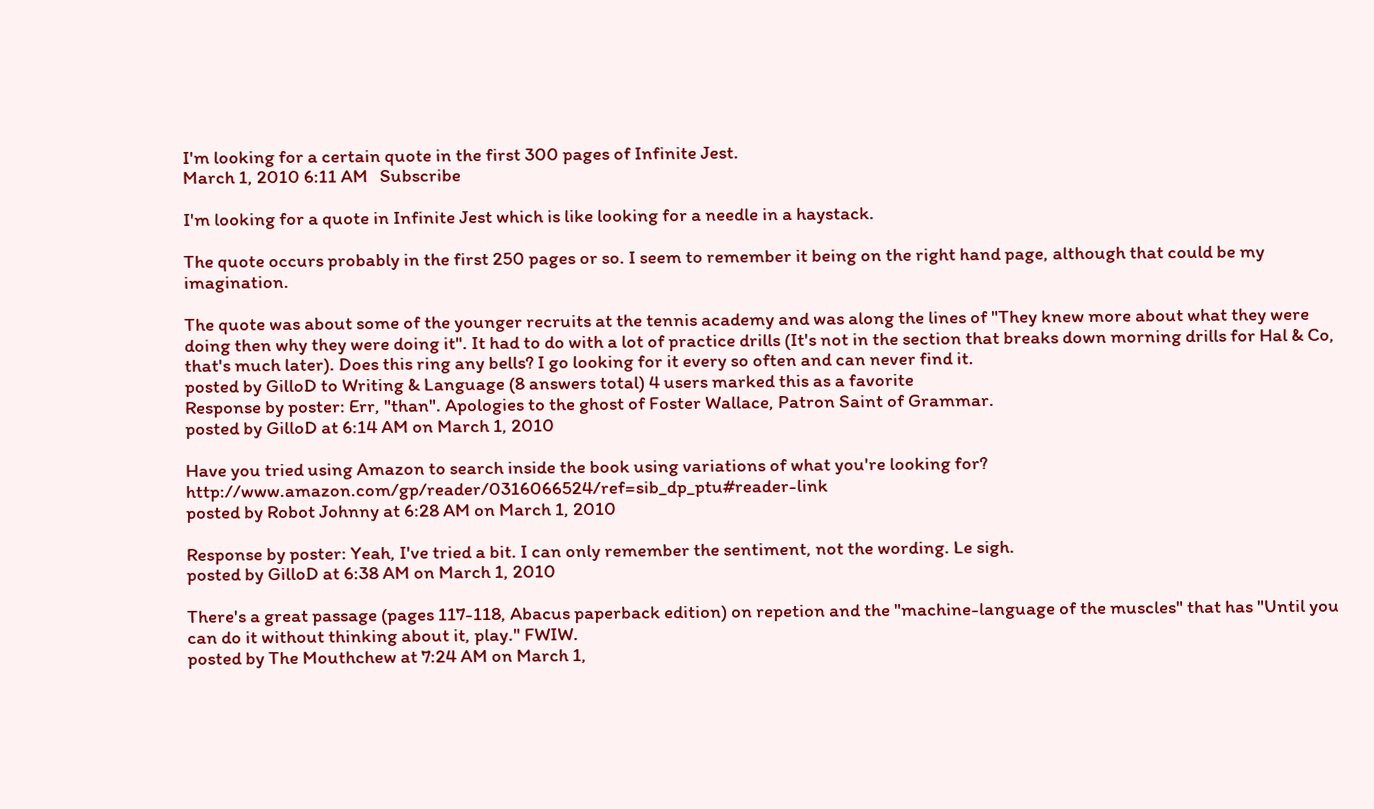I'm looking for a certain quote in the first 300 pages of Infinite Jest.
March 1, 2010 6:11 AM   Subscribe

I'm looking for a quote in Infinite Jest which is like looking for a needle in a haystack.

The quote occurs probably in the first 250 pages or so. I seem to remember it being on the right hand page, although that could be my imagination.

The quote was about some of the younger recruits at the tennis academy and was along the lines of "They knew more about what they were doing then why they were doing it". It had to do with a lot of practice drills (It's not in the section that breaks down morning drills for Hal & Co, that's much later). Does this ring any bells? I go looking for it every so often and can never find it.
posted by GilloD to Writing & Language (8 answers total) 4 users marked this as a favorite
Response by poster: Err, "than". Apologies to the ghost of Foster Wallace, Patron Saint of Grammar.
posted by GilloD at 6:14 AM on March 1, 2010

Have you tried using Amazon to search inside the book using variations of what you're looking for? http://www.amazon.com/gp/reader/0316066524/ref=sib_dp_ptu#reader-link
posted by Robot Johnny at 6:28 AM on March 1, 2010

Response by poster: Yeah, I've tried a bit. I can only remember the sentiment, not the wording. Le sigh.
posted by GilloD at 6:38 AM on March 1, 2010

There's a great passage (pages 117-118, Abacus paperback edition) on repetion and the "machine-language of the muscles" that has "Until you can do it without thinking about it, play." FWIW.
posted by The Mouthchew at 7:24 AM on March 1,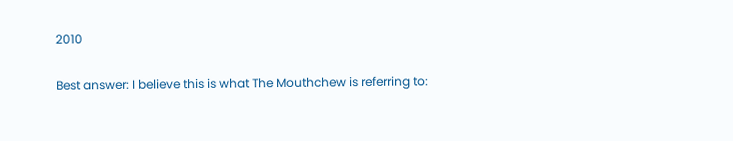2010

Best answer: I believe this is what The Mouthchew is referring to: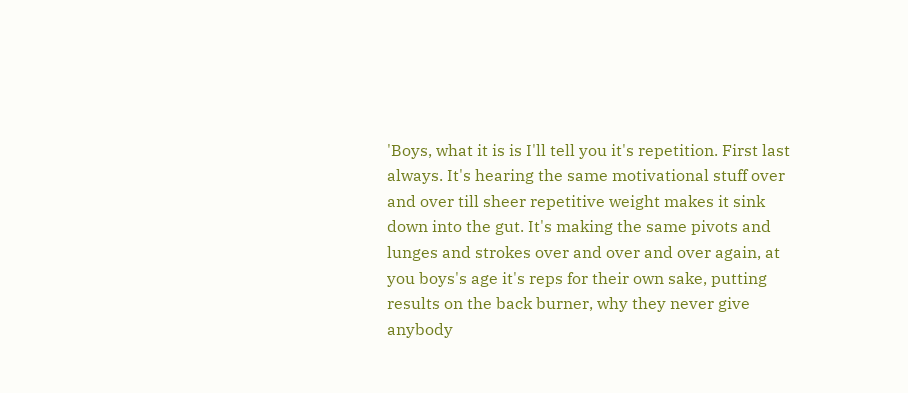'Boys, what it is is I'll tell you it's repetition. First last always. It's hearing the same motivational stuff over and over till sheer repetitive weight makes it sink down into the gut. It's making the same pivots and lunges and strokes over and over and over again, at you boys's age it's reps for their own sake, putting results on the back burner, why they never give anybody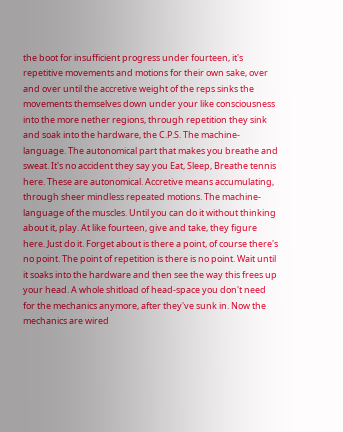the boot for insufficient progress under fourteen, it's repetitive movements and motions for their own sake, over and over until the accretive weight of the reps sinks the movements themselves down under your like consciousness into the more nether regions, through repetition they sink and soak into the hardware, the C.P.S. The machine-language. The autonomical part that makes you breathe and sweat. It's no accident they say you Eat, Sleep, Breathe tennis here. These are autonomical. Accretive means accumulating, through sheer mindless repeated motions. The machine-language of the muscles. Until you can do it without thinking about it, play. At like fourteen, give and take, they figure here. Just do it. Forget about is there a point, of course there's no point. The point of repetition is there is no point. Wait until it soaks into the hardware and then see the way this frees up your head. A whole shitload of head-space you don't need for the mechanics anymore, after they've sunk in. Now the mechanics are wired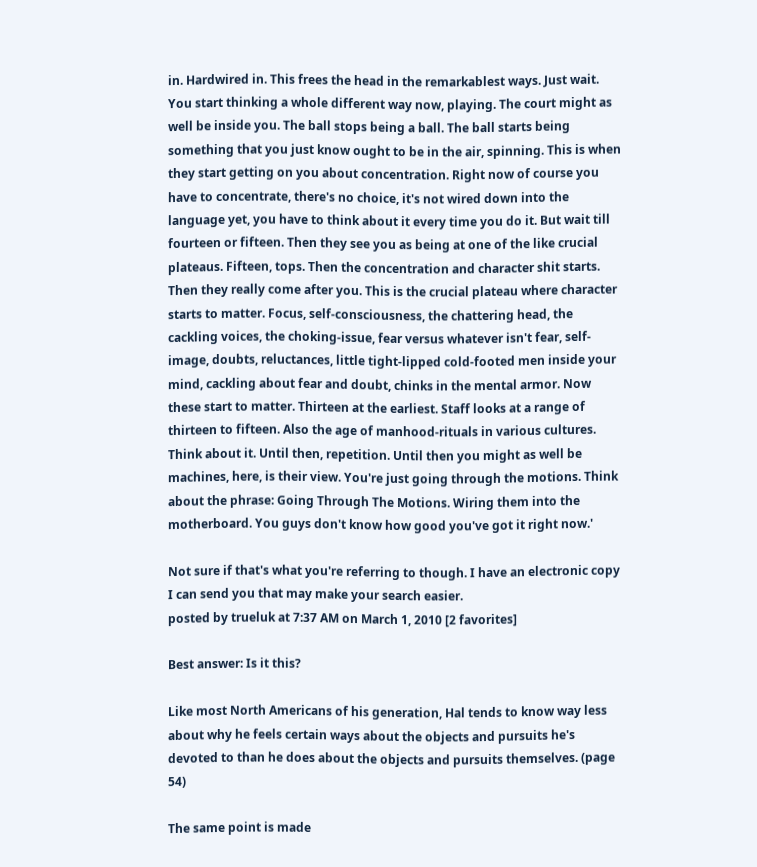in. Hardwired in. This frees the head in the remarkablest ways. Just wait. You start thinking a whole different way now, playing. The court might as well be inside you. The ball stops being a ball. The ball starts being something that you just know ought to be in the air, spinning. This is when they start getting on you about concentration. Right now of course you have to concentrate, there's no choice, it's not wired down into the language yet, you have to think about it every time you do it. But wait till fourteen or fifteen. Then they see you as being at one of the like crucial plateaus. Fifteen, tops. Then the concentration and character shit starts. Then they really come after you. This is the crucial plateau where character starts to matter. Focus, self-consciousness, the chattering head, the cackling voices, the choking-issue, fear versus whatever isn't fear, self-image, doubts, reluctances, little tight-lipped cold-footed men inside your mind, cackling about fear and doubt, chinks in the mental armor. Now these start to matter. Thirteen at the earliest. Staff looks at a range of thirteen to fifteen. Also the age of manhood-rituals in various cultures. Think about it. Until then, repetition. Until then you might as well be machines, here, is their view. You're just going through the motions. Think about the phrase: Going Through The Motions. Wiring them into the motherboard. You guys don't know how good you've got it right now.'

Not sure if that's what you're referring to though. I have an electronic copy I can send you that may make your search easier.
posted by trueluk at 7:37 AM on March 1, 2010 [2 favorites]

Best answer: Is it this?

Like most North Americans of his generation, Hal tends to know way less about why he feels certain ways about the objects and pursuits he's devoted to than he does about the objects and pursuits themselves. (page 54)

The same point is made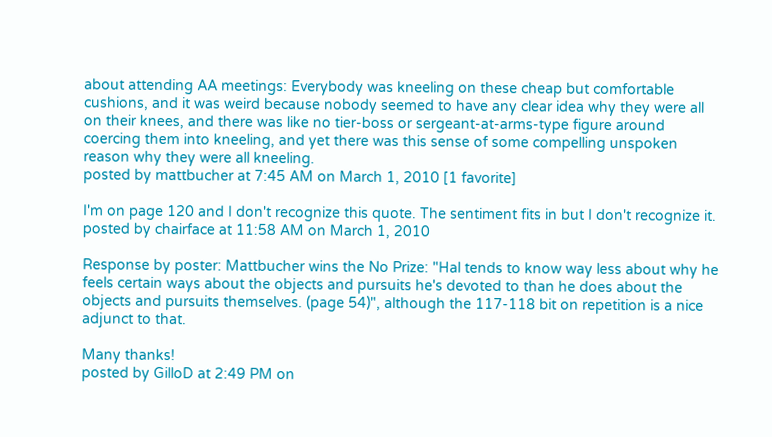about attending AA meetings: Everybody was kneeling on these cheap but comfortable cushions, and it was weird because nobody seemed to have any clear idea why they were all on their knees, and there was like no tier-boss or sergeant-at-arms-type figure around coercing them into kneeling, and yet there was this sense of some compelling unspoken reason why they were all kneeling.
posted by mattbucher at 7:45 AM on March 1, 2010 [1 favorite]

I'm on page 120 and I don't recognize this quote. The sentiment fits in but I don't recognize it.
posted by chairface at 11:58 AM on March 1, 2010

Response by poster: Mattbucher wins the No Prize: "Hal tends to know way less about why he feels certain ways about the objects and pursuits he's devoted to than he does about the objects and pursuits themselves. (page 54)", although the 117-118 bit on repetition is a nice adjunct to that.

Many thanks!
posted by GilloD at 2:49 PM on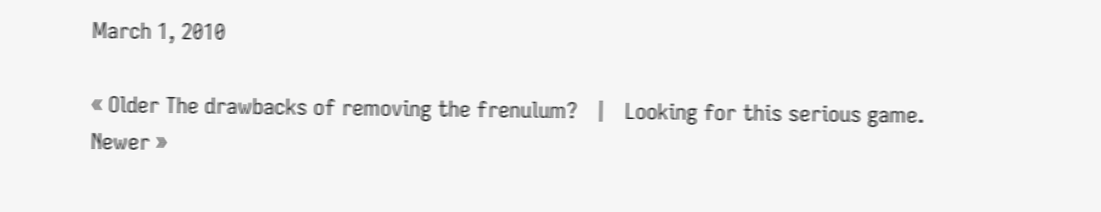March 1, 2010

« Older The drawbacks of removing the frenulum?   |   Looking for this serious game. Newer »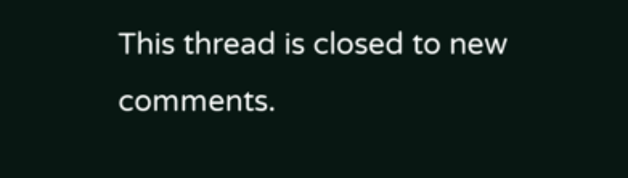This thread is closed to new comments.